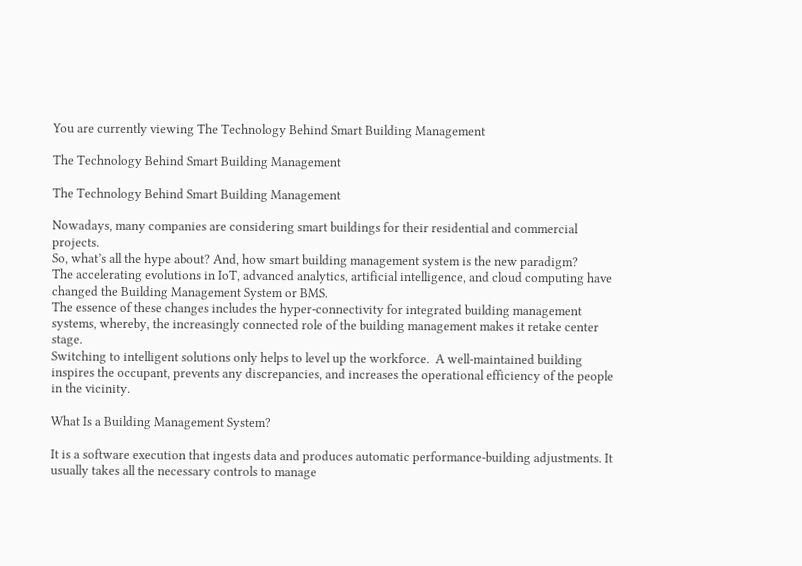You are currently viewing The Technology Behind Smart Building Management

The Technology Behind Smart Building Management

The Technology Behind Smart Building Management

Nowadays, many companies are considering smart buildings for their residential and commercial projects.
So, what’s all the hype about? And, how smart building management system is the new paradigm?
The accelerating evolutions in IoT, advanced analytics, artificial intelligence, and cloud computing have changed the Building Management System or BMS.
The essence of these changes includes the hyper-connectivity for integrated building management systems, whereby, the increasingly connected role of the building management makes it retake center stage.
Switching to intelligent solutions only helps to level up the workforce.  A well-maintained building inspires the occupant, prevents any discrepancies, and increases the operational efficiency of the people in the vicinity.

What Is a Building Management System?

It is a software execution that ingests data and produces automatic performance-building adjustments. It usually takes all the necessary controls to manage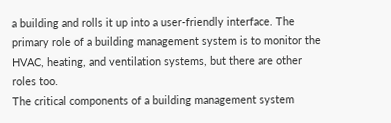a building and rolls it up into a user-friendly interface. The primary role of a building management system is to monitor the HVAC, heating, and ventilation systems, but there are other roles too.
The critical components of a building management system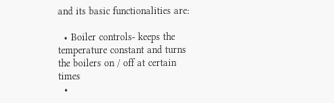and its basic functionalities are:

  • Boiler controls- keeps the temperature constant and turns the boilers on / off at certain times
  •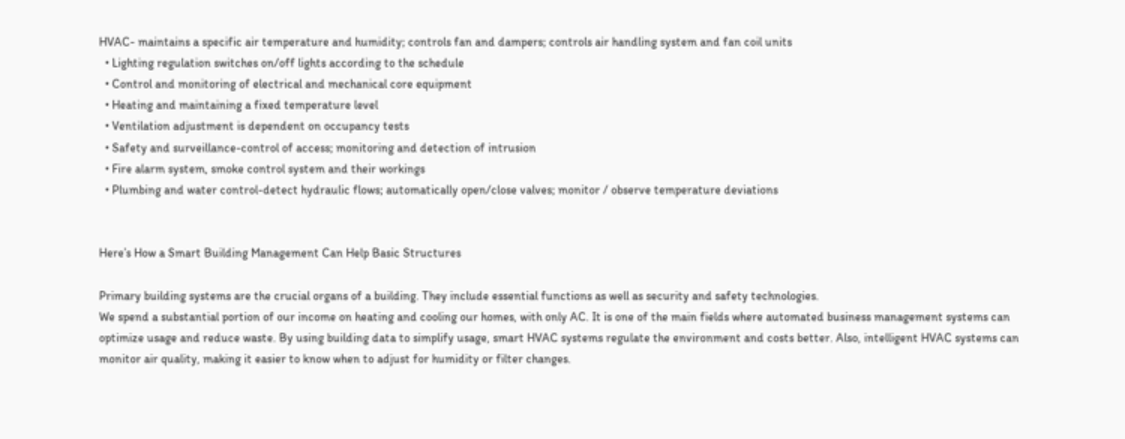HVAC- maintains a specific air temperature and humidity; controls fan and dampers; controls air handling system and fan coil units
  • Lighting regulation switches on/off lights according to the schedule
  • Control and monitoring of electrical and mechanical core equipment
  • Heating and maintaining a fixed temperature level
  • Ventilation adjustment is dependent on occupancy tests
  • Safety and surveillance-control of access; monitoring and detection of intrusion
  • Fire alarm system, smoke control system and their workings
  • Plumbing and water control-detect hydraulic flows; automatically open/close valves; monitor / observe temperature deviations


Here’s How a Smart Building Management Can Help Basic Structures

Primary building systems are the crucial organs of a building. They include essential functions as well as security and safety technologies.
We spend a substantial portion of our income on heating and cooling our homes, with only AC. It is one of the main fields where automated business management systems can optimize usage and reduce waste. By using building data to simplify usage, smart HVAC systems regulate the environment and costs better. Also, intelligent HVAC systems can monitor air quality, making it easier to know when to adjust for humidity or filter changes.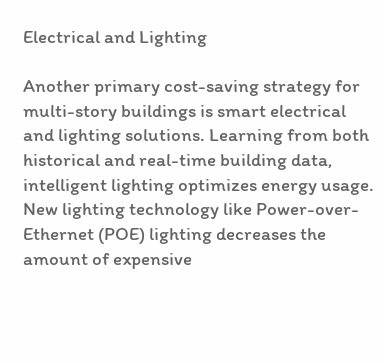Electrical and Lighting

Another primary cost-saving strategy for multi-story buildings is smart electrical and lighting solutions. Learning from both historical and real-time building data, intelligent lighting optimizes energy usage. New lighting technology like Power-over-Ethernet (POE) lighting decreases the amount of expensive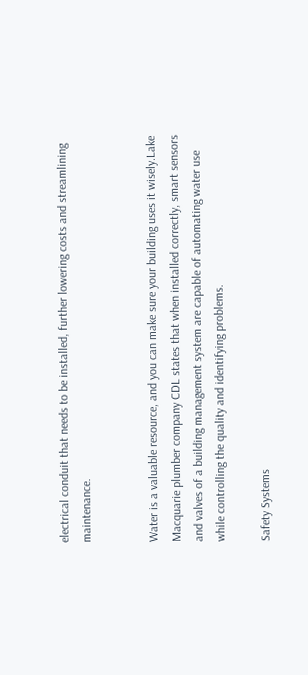electrical conduit that needs to be installed, further lowering costs and streamlining maintenance.


Water is a valuable resource, and you can make sure your building uses it wisely.Lake Macquarie plumber company CDL states that when installed correctly, smart sensors and valves of a building management system are capable of automating water use while controlling the quality and identifying problems.

Safety Systems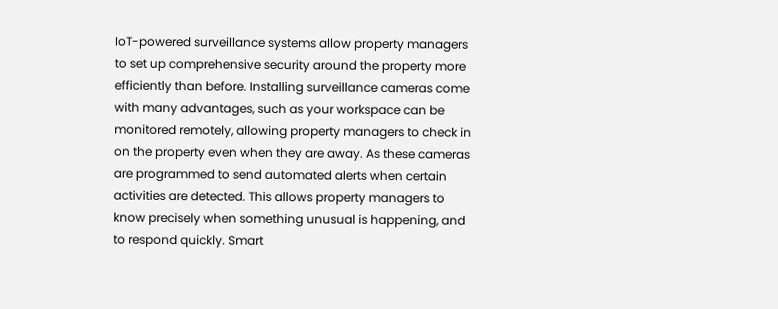IoT-powered surveillance systems allow property managers to set up comprehensive security around the property more efficiently than before. Installing surveillance cameras come with many advantages, such as your workspace can be monitored remotely, allowing property managers to check in on the property even when they are away. As these cameras are programmed to send automated alerts when certain activities are detected. This allows property managers to know precisely when something unusual is happening, and to respond quickly. Smart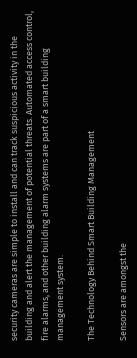security cameras are simple to install and can track suspicious activity in the building and alert the management of potential threats. Automated access control, fire alarms, and other building alarm systems are part of a smart building management system.

The Technology Behind Smart Building Management

Sensors are amongst the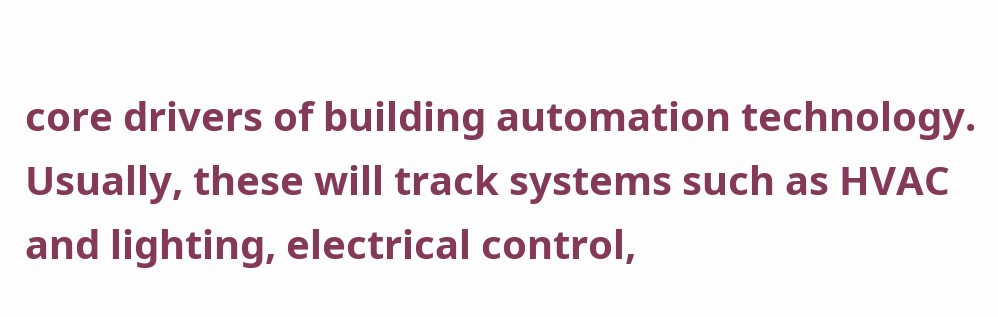core drivers of building automation technology. Usually, these will track systems such as HVAC and lighting, electrical control,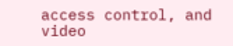access control, and video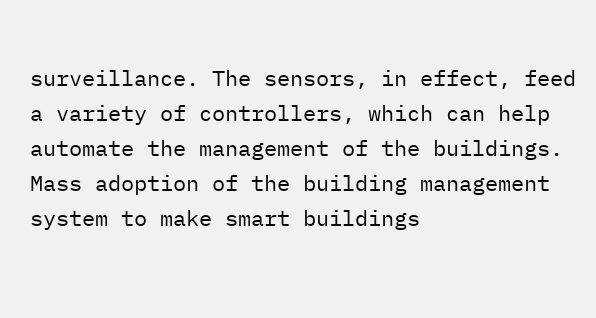surveillance. The sensors, in effect, feed a variety of controllers, which can help automate the management of the buildings.
Mass adoption of the building management system to make smart buildings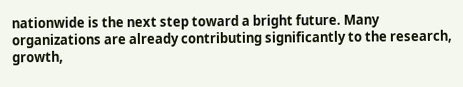nationwide is the next step toward a bright future. Many organizations are already contributing significantly to the research, growth,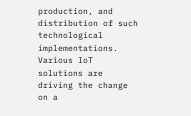production, and distribution of such technological implementations. Various IoT solutions are driving the change on a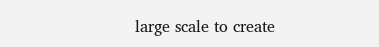large scale to create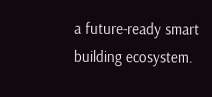a future-ready smart building ecosystem.